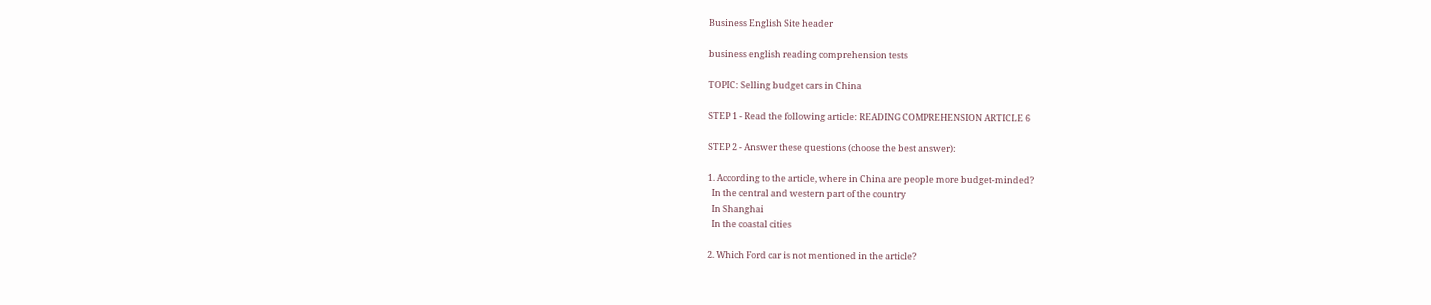Business English Site header

business english reading comprehension tests

TOPIC: Selling budget cars in China

STEP 1 - Read the following article: READING COMPREHENSION ARTICLE 6

STEP 2 - Answer these questions (choose the best answer):

1. According to the article, where in China are people more budget-minded?
  In the central and western part of the country
  In Shanghai
  In the coastal cities

2. Which Ford car is not mentioned in the article?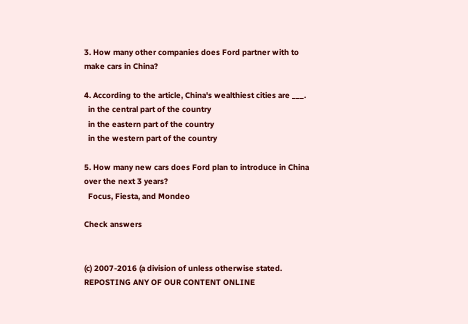3. How many other companies does Ford partner with to make cars in China?

4. According to the article, China's wealthiest cities are ___.
  in the central part of the country
  in the eastern part of the country
  in the western part of the country

5. How many new cars does Ford plan to introduce in China over the next 3 years?
  Focus, Fiesta, and Mondeo

Check answers


(c) 2007-2016 (a division of unless otherwise stated. REPOSTING ANY OF OUR CONTENT ONLINE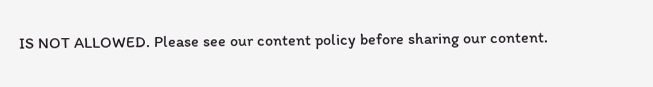IS NOT ALLOWED. Please see our content policy before sharing our content.